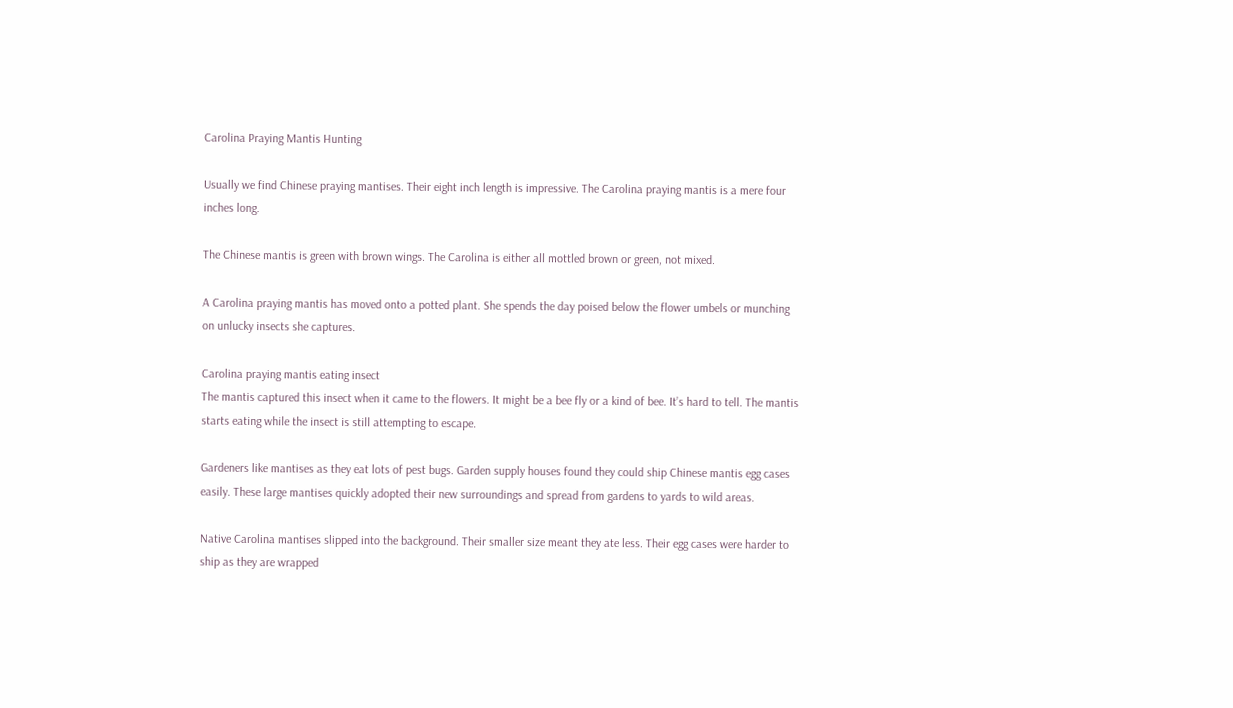Carolina Praying Mantis Hunting

Usually we find Chinese praying mantises. Their eight inch length is impressive. The Carolina praying mantis is a mere four inches long.

The Chinese mantis is green with brown wings. The Carolina is either all mottled brown or green, not mixed.

A Carolina praying mantis has moved onto a potted plant. She spends the day poised below the flower umbels or munching on unlucky insects she captures.

Carolina praying mantis eating insect
The mantis captured this insect when it came to the flowers. It might be a bee fly or a kind of bee. It’s hard to tell. The mantis starts eating while the insect is still attempting to escape.

Gardeners like mantises as they eat lots of pest bugs. Garden supply houses found they could ship Chinese mantis egg cases easily. These large mantises quickly adopted their new surroundings and spread from gardens to yards to wild areas.

Native Carolina mantises slipped into the background. Their smaller size meant they ate less. Their egg cases were harder to ship as they are wrapped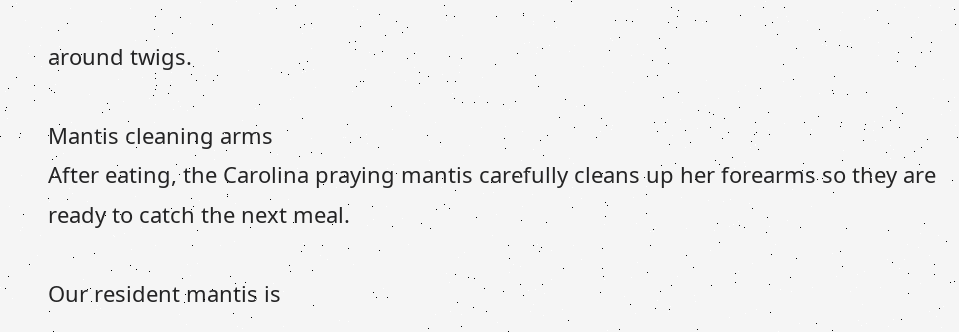around twigs.

Mantis cleaning arms
After eating, the Carolina praying mantis carefully cleans up her forearms so they are ready to catch the next meal.

Our resident mantis is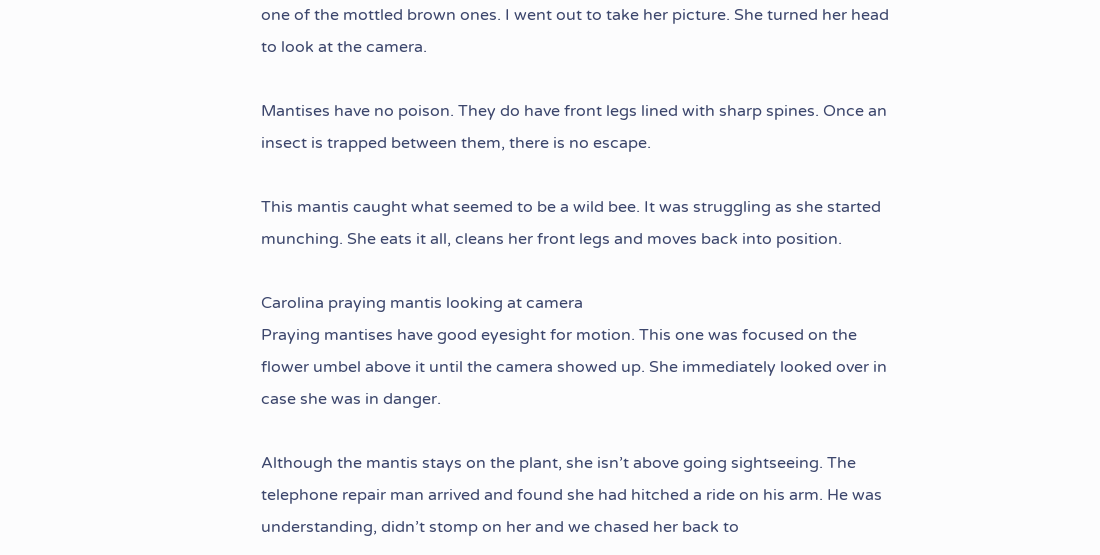one of the mottled brown ones. I went out to take her picture. She turned her head to look at the camera.

Mantises have no poison. They do have front legs lined with sharp spines. Once an insect is trapped between them, there is no escape.

This mantis caught what seemed to be a wild bee. It was struggling as she started munching. She eats it all, cleans her front legs and moves back into position.

Carolina praying mantis looking at camera
Praying mantises have good eyesight for motion. This one was focused on the flower umbel above it until the camera showed up. She immediately looked over in case she was in danger.

Although the mantis stays on the plant, she isn’t above going sightseeing. The telephone repair man arrived and found she had hitched a ride on his arm. He was understanding, didn’t stomp on her and we chased her back to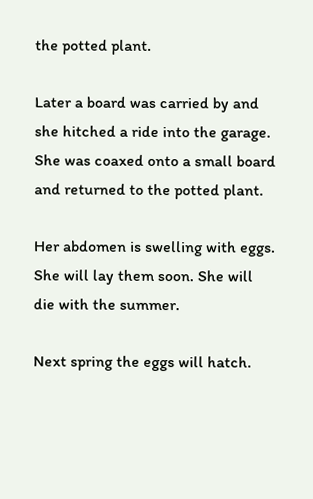the potted plant.

Later a board was carried by and she hitched a ride into the garage. She was coaxed onto a small board and returned to the potted plant.

Her abdomen is swelling with eggs. She will lay them soon. She will die with the summer.

Next spring the eggs will hatch.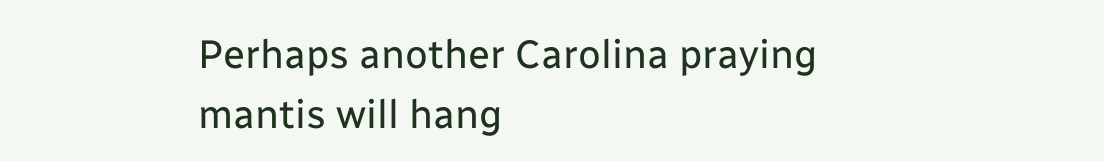Perhaps another Carolina praying mantis will hang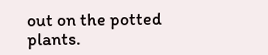out on the potted plants.